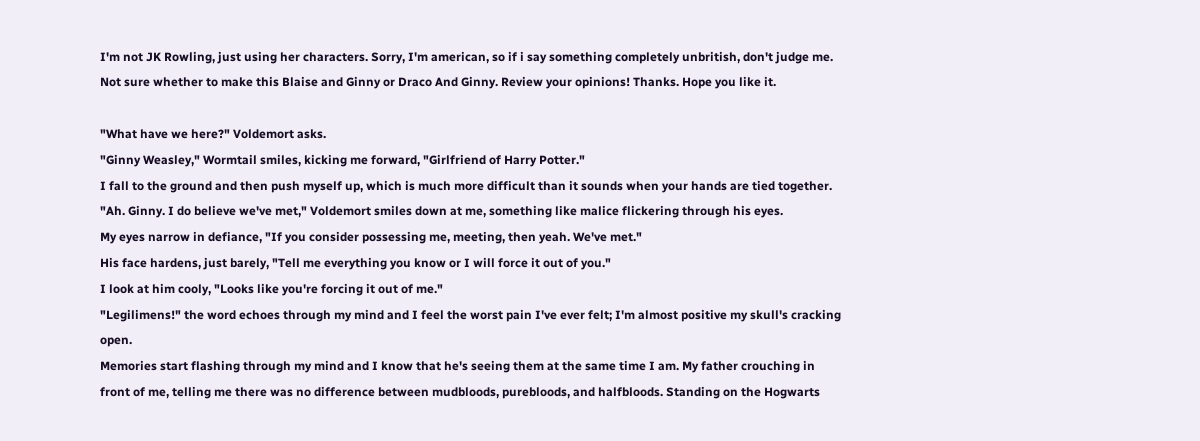I'm not JK Rowling, just using her characters. Sorry, I'm american, so if i say something completely unbritish, don't judge me. Not sure whether to make this Blaise and Ginny or Draco And Ginny. Review your opinions! Thanks. Hope you like it.

"What have we here?" Voldemort asks.
"Ginny Weasley," Wormtail smiles, kicking me forward, "Girlfriend of Harry Potter."
I fall to the ground and then push myself up, which is much more difficult than it sounds when your hands are tied together.
"Ah. Ginny. I do believe we've met," Voldemort smiles down at me, something like malice flickering through his eyes.
My eyes narrow in defiance, "If you consider possessing me, meeting, then yeah. We've met."
His face hardens, just barely, "Tell me everything you know or I will force it out of you."
I look at him cooly, "Looks like you're forcing it out of me."
"Legilimens!" the word echoes through my mind and I feel the worst pain I've ever felt; I'm almost positive my skull's cracking open.
Memories start flashing through my mind and I know that he's seeing them at the same time I am. My father crouching in front of me, telling me there was no difference between mudbloods, purebloods, and halfbloods. Standing on the Hogwarts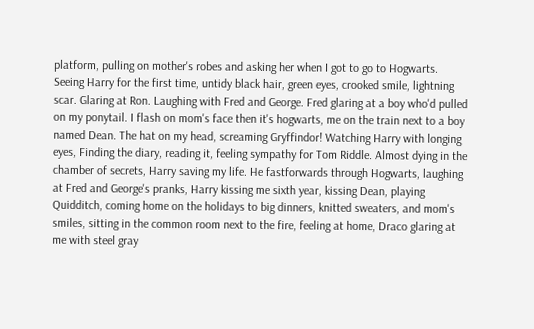platform, pulling on mother's robes and asking her when I got to go to Hogwarts. Seeing Harry for the first time, untidy black hair, green eyes, crooked smile, lightning scar. Glaring at Ron. Laughing with Fred and George. Fred glaring at a boy who'd pulled on my ponytail. I flash on mom's face then it's hogwarts, me on the train next to a boy named Dean. The hat on my head, screaming Gryffindor! Watching Harry with longing eyes, Finding the diary, reading it, feeling sympathy for Tom Riddle. Almost dying in the chamber of secrets, Harry saving my life. He fastforwards through Hogwarts, laughing at Fred and George's pranks, Harry kissing me sixth year, kissing Dean, playing Quidditch, coming home on the holidays to big dinners, knitted sweaters, and mom's smiles, sitting in the common room next to the fire, feeling at home, Draco glaring at me with steel gray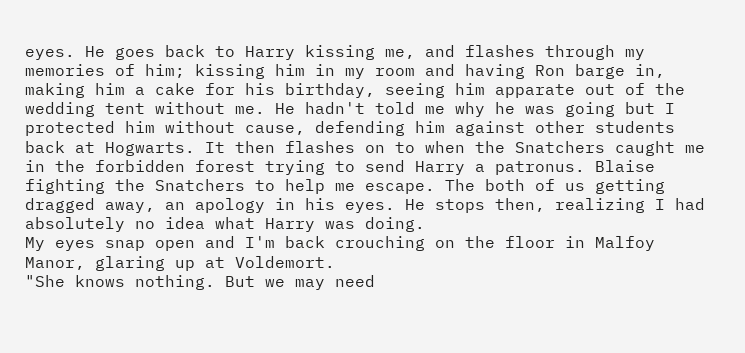eyes. He goes back to Harry kissing me, and flashes through my memories of him; kissing him in my room and having Ron barge in, making him a cake for his birthday, seeing him apparate out of the wedding tent without me. He hadn't told me why he was going but I protected him without cause, defending him against other students back at Hogwarts. It then flashes on to when the Snatchers caught me in the forbidden forest trying to send Harry a patronus. Blaise fighting the Snatchers to help me escape. The both of us getting dragged away, an apology in his eyes. He stops then, realizing I had absolutely no idea what Harry was doing.
My eyes snap open and I'm back crouching on the floor in Malfoy Manor, glaring up at Voldemort.
"She knows nothing. But we may need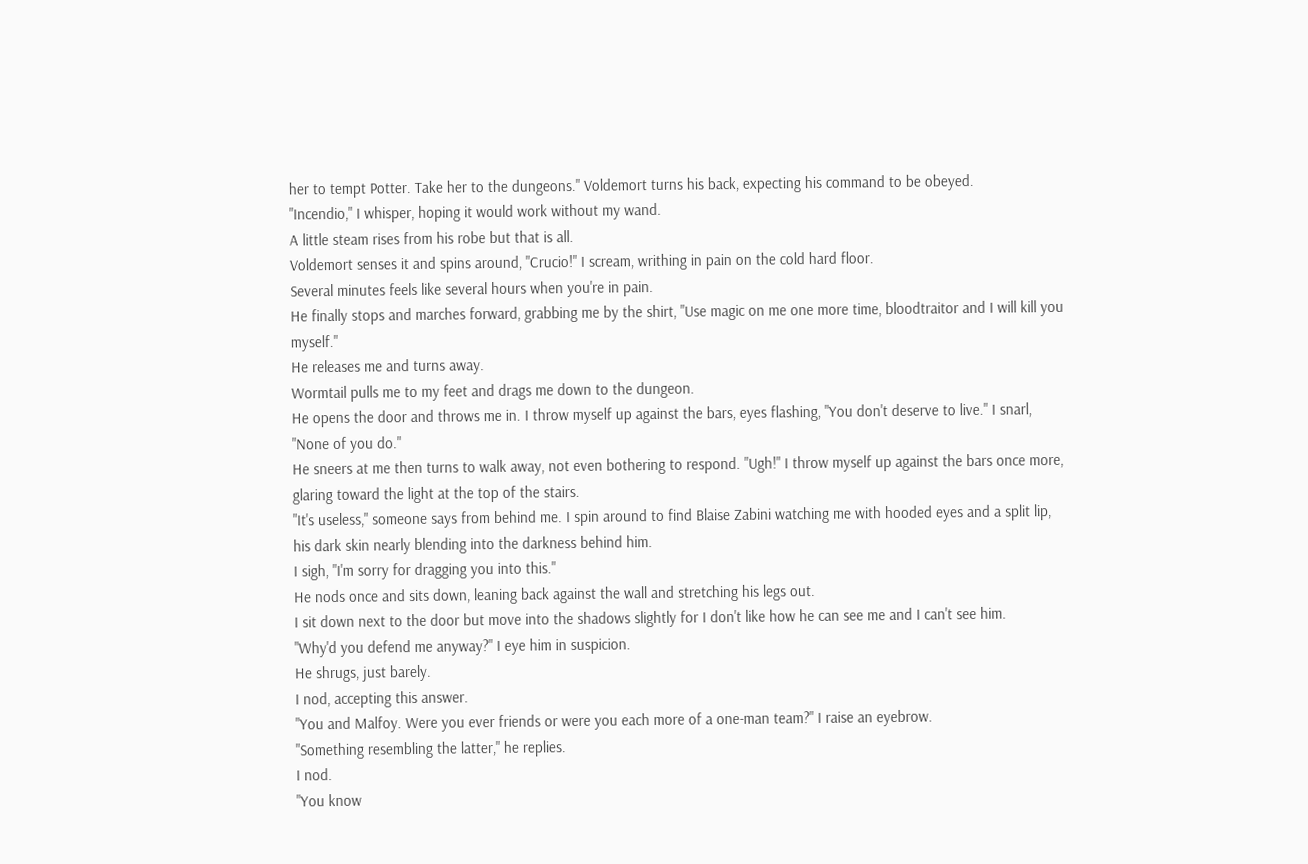her to tempt Potter. Take her to the dungeons." Voldemort turns his back, expecting his command to be obeyed.
"Incendio," I whisper, hoping it would work without my wand.
A little steam rises from his robe but that is all.
Voldemort senses it and spins around, "Crucio!" I scream, writhing in pain on the cold hard floor.
Several minutes feels like several hours when you're in pain.
He finally stops and marches forward, grabbing me by the shirt, "Use magic on me one more time, bloodtraitor and I will kill you myself."
He releases me and turns away.
Wormtail pulls me to my feet and drags me down to the dungeon.
He opens the door and throws me in. I throw myself up against the bars, eyes flashing, "You don't deserve to live." I snarl, "None of you do."
He sneers at me then turns to walk away, not even bothering to respond. "Ugh!" I throw myself up against the bars once more, glaring toward the light at the top of the stairs.
"It's useless," someone says from behind me. I spin around to find Blaise Zabini watching me with hooded eyes and a split lip, his dark skin nearly blending into the darkness behind him.
I sigh, "I'm sorry for dragging you into this."
He nods once and sits down, leaning back against the wall and stretching his legs out.
I sit down next to the door but move into the shadows slightly for I don't like how he can see me and I can't see him.
"Why'd you defend me anyway?" I eye him in suspicion.
He shrugs, just barely.
I nod, accepting this answer.
"You and Malfoy. Were you ever friends or were you each more of a one-man team?" I raise an eyebrow.
"Something resembling the latter," he replies.
I nod.
"You know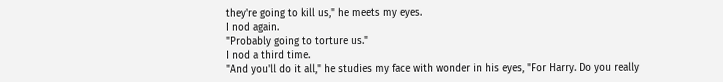they're going to kill us," he meets my eyes.
I nod again.
"Probably going to torture us."
I nod a third time.
"And you'll do it all," he studies my face with wonder in his eyes, "For Harry. Do you really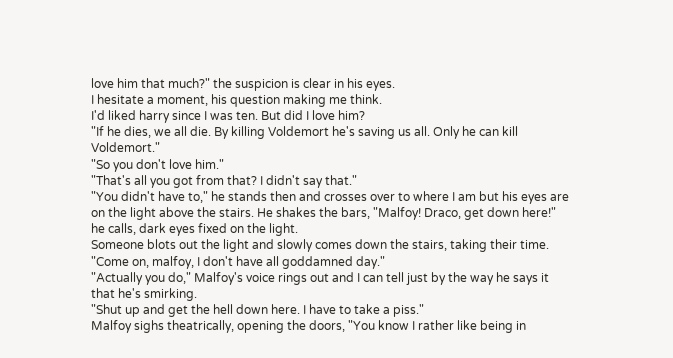love him that much?" the suspicion is clear in his eyes.
I hesitate a moment, his question making me think.
I'd liked harry since I was ten. But did I love him?
"If he dies, we all die. By killing Voldemort he's saving us all. Only he can kill Voldemort."
"So you don't love him."
"That's all you got from that? I didn't say that."
"You didn't have to," he stands then and crosses over to where I am but his eyes are on the light above the stairs. He shakes the bars, "Malfoy! Draco, get down here!" he calls, dark eyes fixed on the light.
Someone blots out the light and slowly comes down the stairs, taking their time.
"Come on, malfoy, I don't have all goddamned day."
"Actually you do," Malfoy's voice rings out and I can tell just by the way he says it that he's smirking.
"Shut up and get the hell down here. I have to take a piss."
Malfoy sighs theatrically, opening the doors, "You know I rather like being in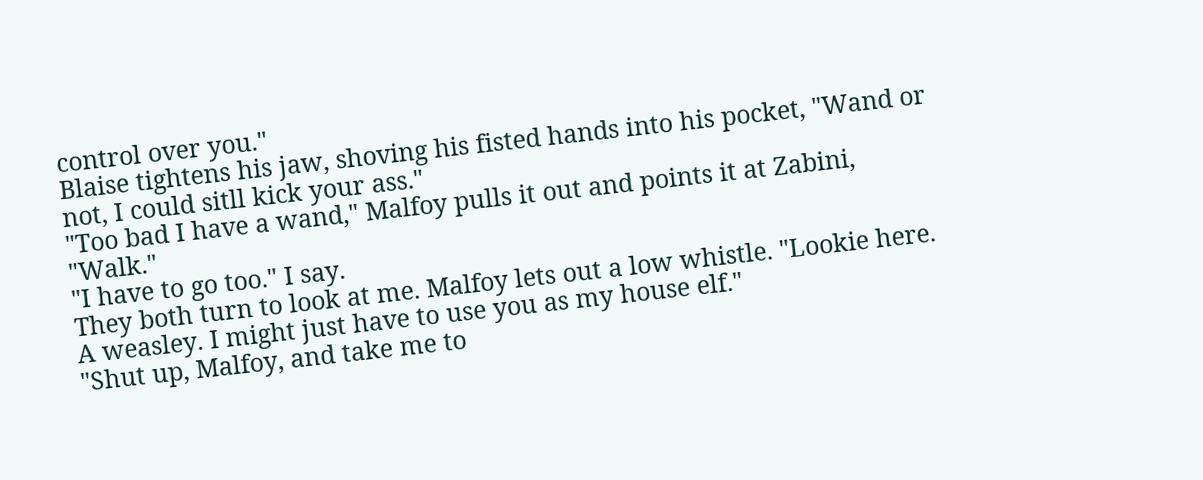control over you."
Blaise tightens his jaw, shoving his fisted hands into his pocket, "Wand or not, I could sitll kick your ass."
"Too bad I have a wand," Malfoy pulls it out and points it at Zabini, "Walk."
"I have to go too." I say.
They both turn to look at me. Malfoy lets out a low whistle. "Lookie here. A weasley. I might just have to use you as my house elf."
"Shut up, Malfoy, and take me to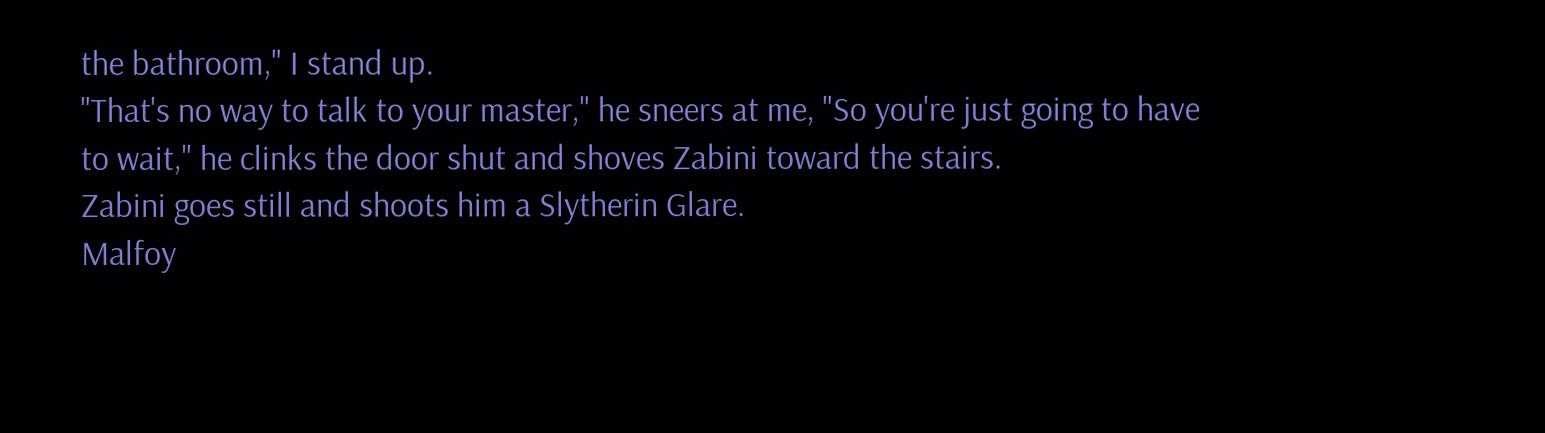the bathroom," I stand up.
"That's no way to talk to your master," he sneers at me, "So you're just going to have to wait," he clinks the door shut and shoves Zabini toward the stairs.
Zabini goes still and shoots him a Slytherin Glare.
Malfoy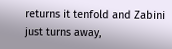returns it tenfold and Zabini just turns away,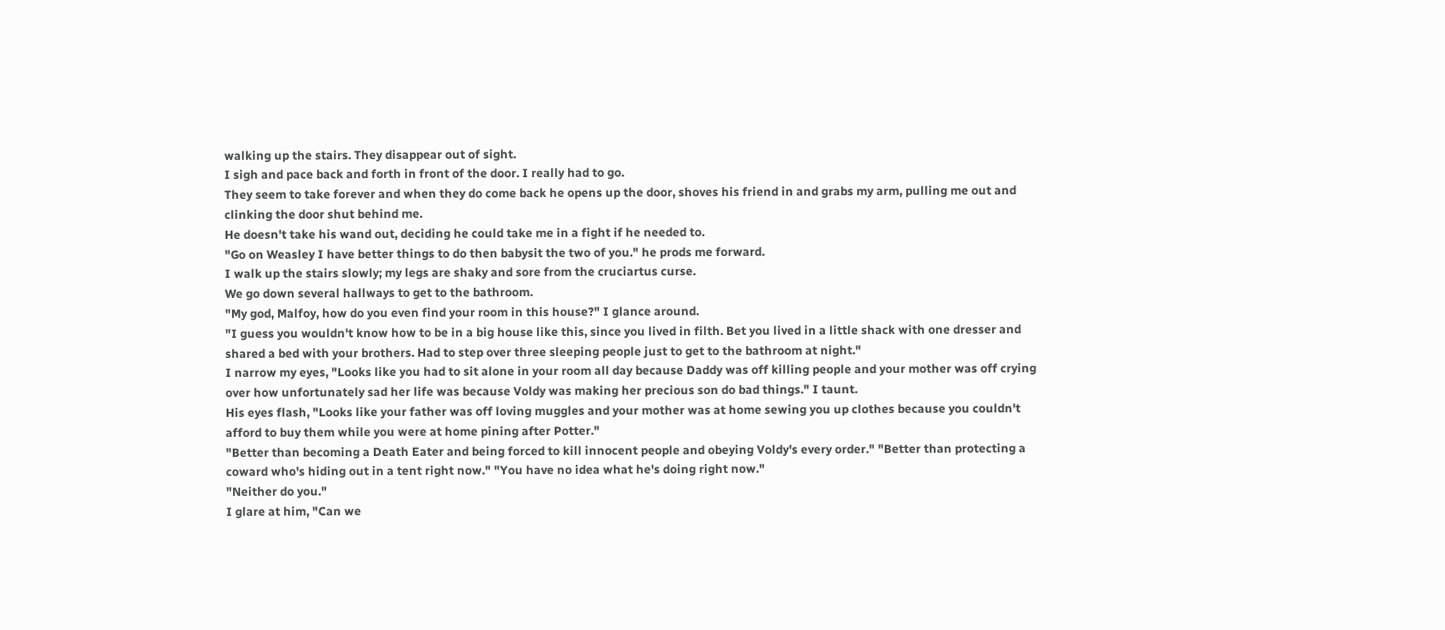walking up the stairs. They disappear out of sight.
I sigh and pace back and forth in front of the door. I really had to go.
They seem to take forever and when they do come back he opens up the door, shoves his friend in and grabs my arm, pulling me out and clinking the door shut behind me.
He doesn't take his wand out, deciding he could take me in a fight if he needed to.
"Go on Weasley I have better things to do then babysit the two of you." he prods me forward.
I walk up the stairs slowly; my legs are shaky and sore from the cruciartus curse.
We go down several hallways to get to the bathroom.
"My god, Malfoy, how do you even find your room in this house?" I glance around.
"I guess you wouldn't know how to be in a big house like this, since you lived in filth. Bet you lived in a little shack with one dresser and shared a bed with your brothers. Had to step over three sleeping people just to get to the bathroom at night."
I narrow my eyes, "Looks like you had to sit alone in your room all day because Daddy was off killing people and your mother was off crying over how unfortunately sad her life was because Voldy was making her precious son do bad things." I taunt.
His eyes flash, "Looks like your father was off loving muggles and your mother was at home sewing you up clothes because you couldn't afford to buy them while you were at home pining after Potter."
"Better than becoming a Death Eater and being forced to kill innocent people and obeying Voldy's every order." "Better than protecting a coward who's hiding out in a tent right now." "You have no idea what he's doing right now."
"Neither do you."
I glare at him, "Can we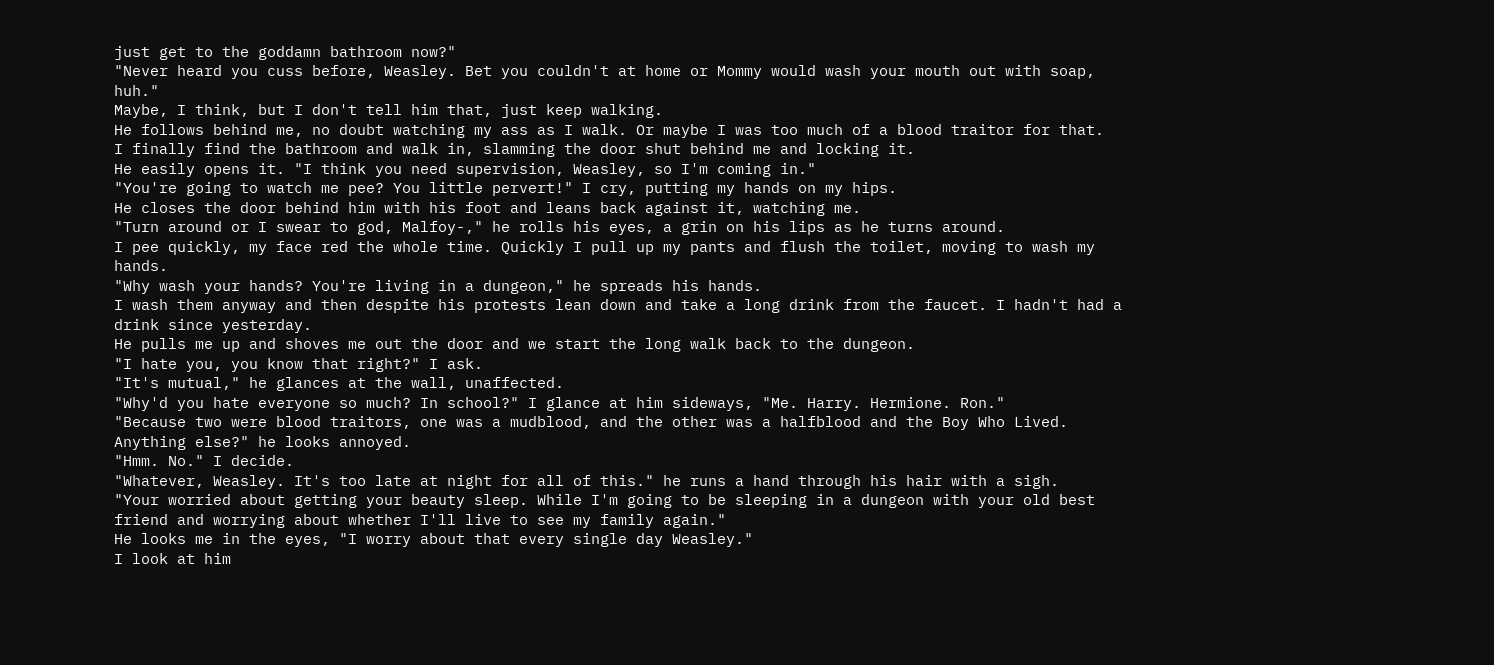just get to the goddamn bathroom now?"
"Never heard you cuss before, Weasley. Bet you couldn't at home or Mommy would wash your mouth out with soap, huh."
Maybe, I think, but I don't tell him that, just keep walking.
He follows behind me, no doubt watching my ass as I walk. Or maybe I was too much of a blood traitor for that.
I finally find the bathroom and walk in, slamming the door shut behind me and locking it.
He easily opens it. "I think you need supervision, Weasley, so I'm coming in."
"You're going to watch me pee? You little pervert!" I cry, putting my hands on my hips.
He closes the door behind him with his foot and leans back against it, watching me.
"Turn around or I swear to god, Malfoy-," he rolls his eyes, a grin on his lips as he turns around.
I pee quickly, my face red the whole time. Quickly I pull up my pants and flush the toilet, moving to wash my hands.
"Why wash your hands? You're living in a dungeon," he spreads his hands.
I wash them anyway and then despite his protests lean down and take a long drink from the faucet. I hadn't had a drink since yesterday.
He pulls me up and shoves me out the door and we start the long walk back to the dungeon.
"I hate you, you know that right?" I ask.
"It's mutual," he glances at the wall, unaffected.
"Why'd you hate everyone so much? In school?" I glance at him sideways, "Me. Harry. Hermione. Ron."
"Because two were blood traitors, one was a mudblood, and the other was a halfblood and the Boy Who Lived. Anything else?" he looks annoyed.
"Hmm. No." I decide.
"Whatever, Weasley. It's too late at night for all of this." he runs a hand through his hair with a sigh.
"Your worried about getting your beauty sleep. While I'm going to be sleeping in a dungeon with your old best friend and worrying about whether I'll live to see my family again."
He looks me in the eyes, "I worry about that every single day Weasley."
I look at him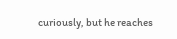curiously, but he reaches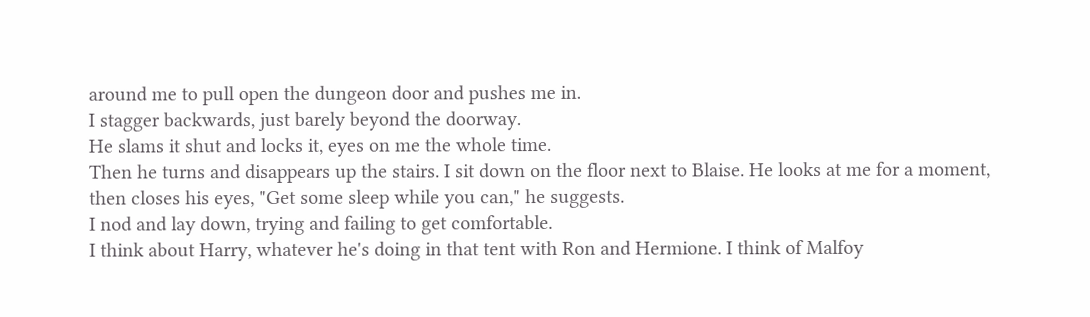around me to pull open the dungeon door and pushes me in.
I stagger backwards, just barely beyond the doorway.
He slams it shut and locks it, eyes on me the whole time.
Then he turns and disappears up the stairs. I sit down on the floor next to Blaise. He looks at me for a moment, then closes his eyes, "Get some sleep while you can," he suggests.
I nod and lay down, trying and failing to get comfortable.
I think about Harry, whatever he's doing in that tent with Ron and Hermione. I think of Malfoy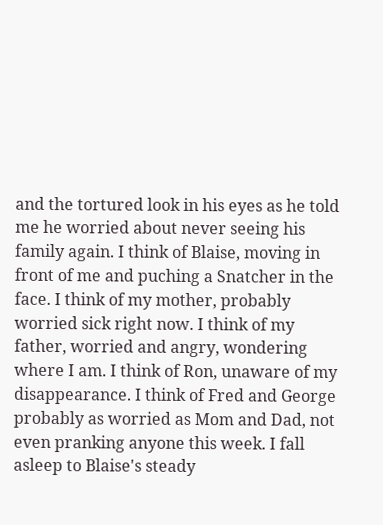and the tortured look in his eyes as he told me he worried about never seeing his family again. I think of Blaise, moving in front of me and puching a Snatcher in the face. I think of my mother, probably worried sick right now. I think of my father, worried and angry, wondering where I am. I think of Ron, unaware of my disappearance. I think of Fred and George probably as worried as Mom and Dad, not even pranking anyone this week. I fall asleep to Blaise's steady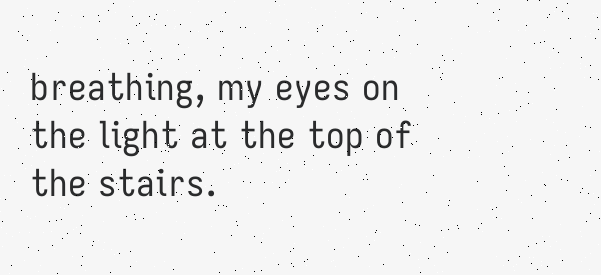breathing, my eyes on the light at the top of the stairs.